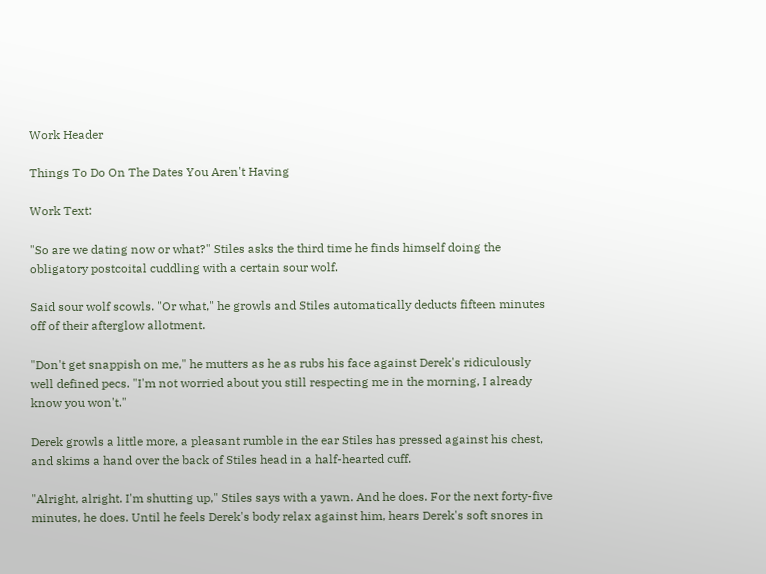Work Header

Things To Do On The Dates You Aren't Having

Work Text:

"So are we dating now or what?" Stiles asks the third time he finds himself doing the obligatory postcoital cuddling with a certain sour wolf.

Said sour wolf scowls. "Or what," he growls and Stiles automatically deducts fifteen minutes off of their afterglow allotment.

"Don't get snappish on me," he mutters as he as rubs his face against Derek's ridiculously well defined pecs. "I'm not worried about you still respecting me in the morning, I already know you won't."

Derek growls a little more, a pleasant rumble in the ear Stiles has pressed against his chest, and skims a hand over the back of Stiles head in a half-hearted cuff.

"Alright, alright. I'm shutting up," Stiles says with a yawn. And he does. For the next forty-five minutes, he does. Until he feels Derek's body relax against him, hears Derek's soft snores in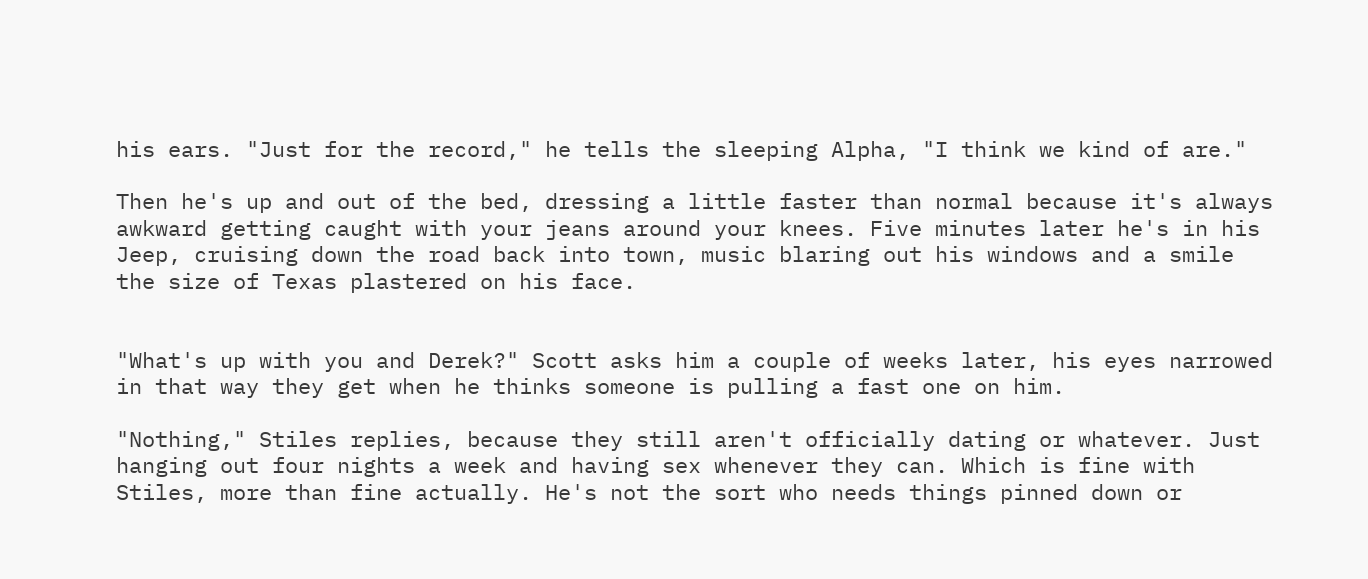his ears. "Just for the record," he tells the sleeping Alpha, "I think we kind of are."

Then he's up and out of the bed, dressing a little faster than normal because it's always awkward getting caught with your jeans around your knees. Five minutes later he's in his Jeep, cruising down the road back into town, music blaring out his windows and a smile the size of Texas plastered on his face.


"What's up with you and Derek?" Scott asks him a couple of weeks later, his eyes narrowed in that way they get when he thinks someone is pulling a fast one on him.

"Nothing," Stiles replies, because they still aren't officially dating or whatever. Just hanging out four nights a week and having sex whenever they can. Which is fine with Stiles, more than fine actually. He's not the sort who needs things pinned down or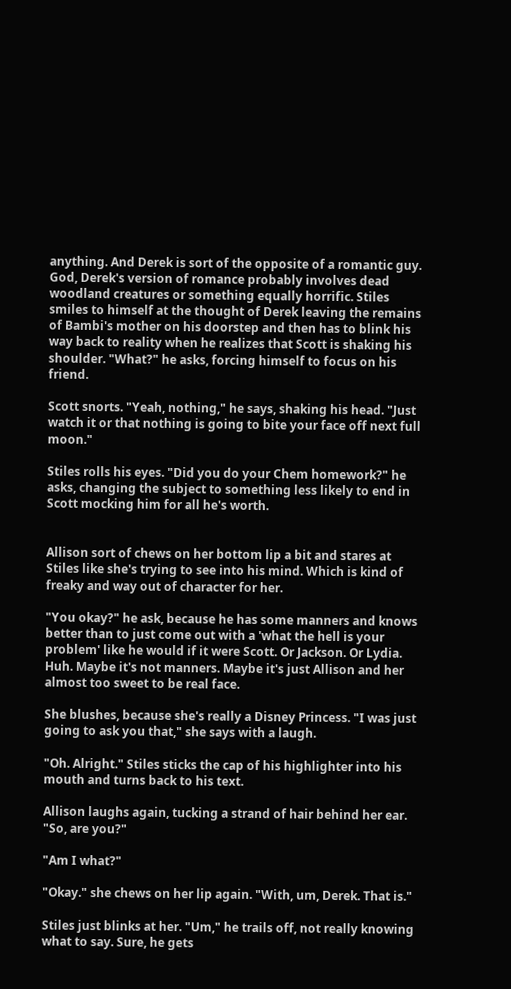anything. And Derek is sort of the opposite of a romantic guy. God, Derek's version of romance probably involves dead woodland creatures or something equally horrific. Stiles smiles to himself at the thought of Derek leaving the remains of Bambi's mother on his doorstep and then has to blink his way back to reality when he realizes that Scott is shaking his shoulder. "What?" he asks, forcing himself to focus on his friend.

Scott snorts. "Yeah, nothing," he says, shaking his head. "Just watch it or that nothing is going to bite your face off next full moon."

Stiles rolls his eyes. "Did you do your Chem homework?" he asks, changing the subject to something less likely to end in Scott mocking him for all he's worth.


Allison sort of chews on her bottom lip a bit and stares at Stiles like she's trying to see into his mind. Which is kind of freaky and way out of character for her.

"You okay?" he ask, because he has some manners and knows better than to just come out with a 'what the hell is your problem' like he would if it were Scott. Or Jackson. Or Lydia. Huh. Maybe it's not manners. Maybe it's just Allison and her almost too sweet to be real face.

She blushes, because she's really a Disney Princess. "I was just going to ask you that," she says with a laugh.

"Oh. Alright." Stiles sticks the cap of his highlighter into his mouth and turns back to his text.

Allison laughs again, tucking a strand of hair behind her ear. "So, are you?"

"Am I what?"

"Okay." she chews on her lip again. "With, um, Derek. That is."

Stiles just blinks at her. "Um," he trails off, not really knowing what to say. Sure, he gets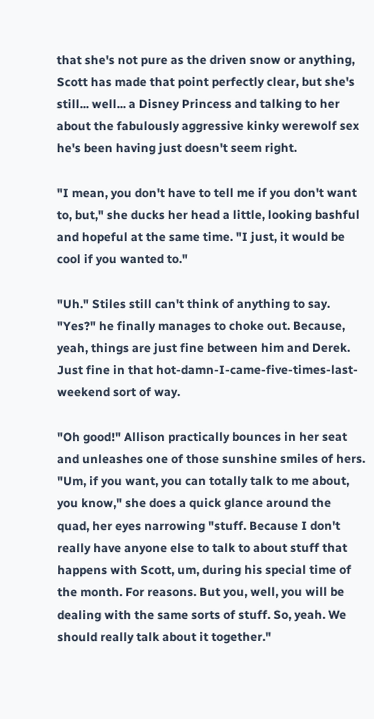that she's not pure as the driven snow or anything, Scott has made that point perfectly clear, but she's still... well... a Disney Princess and talking to her about the fabulously aggressive kinky werewolf sex he's been having just doesn't seem right.

"I mean, you don't have to tell me if you don't want to, but," she ducks her head a little, looking bashful and hopeful at the same time. "I just, it would be cool if you wanted to."

"Uh." Stiles still can't think of anything to say. "Yes?" he finally manages to choke out. Because, yeah, things are just fine between him and Derek. Just fine in that hot-damn-I-came-five-times-last-weekend sort of way.

"Oh good!" Allison practically bounces in her seat and unleashes one of those sunshine smiles of hers. "Um, if you want, you can totally talk to me about, you know," she does a quick glance around the quad, her eyes narrowing "stuff. Because I don't really have anyone else to talk to about stuff that happens with Scott, um, during his special time of the month. For reasons. But you, well, you will be dealing with the same sorts of stuff. So, yeah. We should really talk about it together."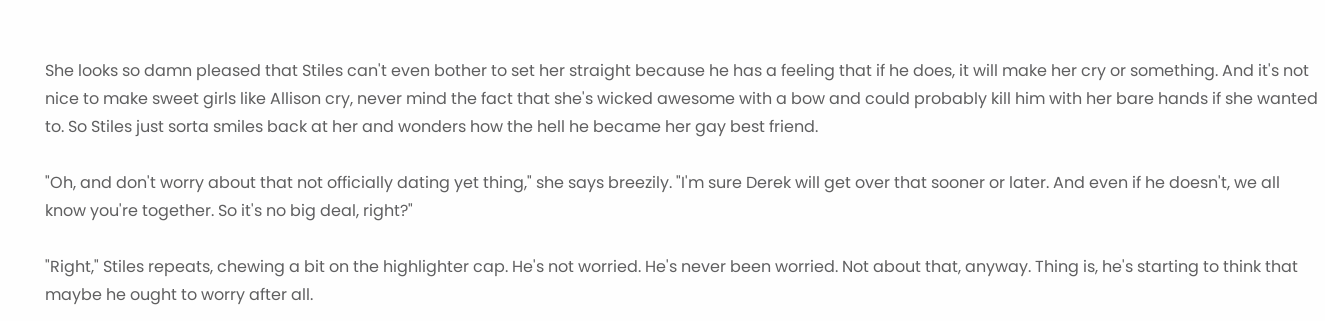She looks so damn pleased that Stiles can't even bother to set her straight because he has a feeling that if he does, it will make her cry or something. And it's not nice to make sweet girls like Allison cry, never mind the fact that she's wicked awesome with a bow and could probably kill him with her bare hands if she wanted to. So Stiles just sorta smiles back at her and wonders how the hell he became her gay best friend.

"Oh, and don't worry about that not officially dating yet thing," she says breezily. "I'm sure Derek will get over that sooner or later. And even if he doesn't, we all know you're together. So it's no big deal, right?"

"Right," Stiles repeats, chewing a bit on the highlighter cap. He's not worried. He's never been worried. Not about that, anyway. Thing is, he's starting to think that maybe he ought to worry after all.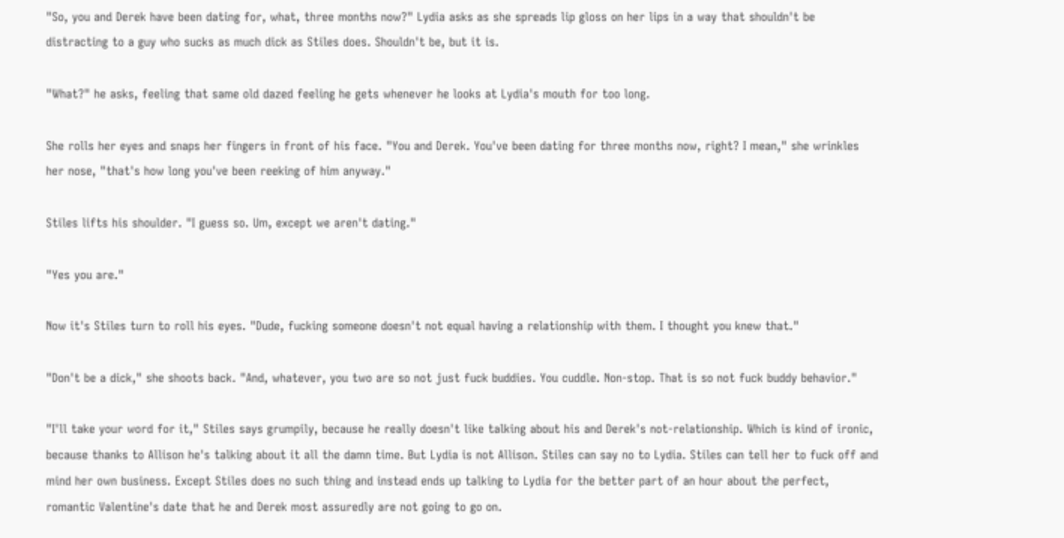"So, you and Derek have been dating for, what, three months now?" Lydia asks as she spreads lip gloss on her lips in a way that shouldn't be distracting to a guy who sucks as much dick as Stiles does. Shouldn't be, but it is.

"What?" he asks, feeling that same old dazed feeling he gets whenever he looks at Lydia's mouth for too long.

She rolls her eyes and snaps her fingers in front of his face. "You and Derek. You've been dating for three months now, right? I mean," she wrinkles her nose, "that's how long you've been reeking of him anyway."

Stiles lifts his shoulder. "I guess so. Um, except we aren't dating."

"Yes you are."

Now it's Stiles turn to roll his eyes. "Dude, fucking someone doesn't not equal having a relationship with them. I thought you knew that."

"Don't be a dick," she shoots back. "And, whatever, you two are so not just fuck buddies. You cuddle. Non-stop. That is so not fuck buddy behavior."

"I'll take your word for it," Stiles says grumpily, because he really doesn't like talking about his and Derek's not-relationship. Which is kind of ironic, because thanks to Allison he's talking about it all the damn time. But Lydia is not Allison. Stiles can say no to Lydia. Stiles can tell her to fuck off and mind her own business. Except Stiles does no such thing and instead ends up talking to Lydia for the better part of an hour about the perfect, romantic Valentine's date that he and Derek most assuredly are not going to go on.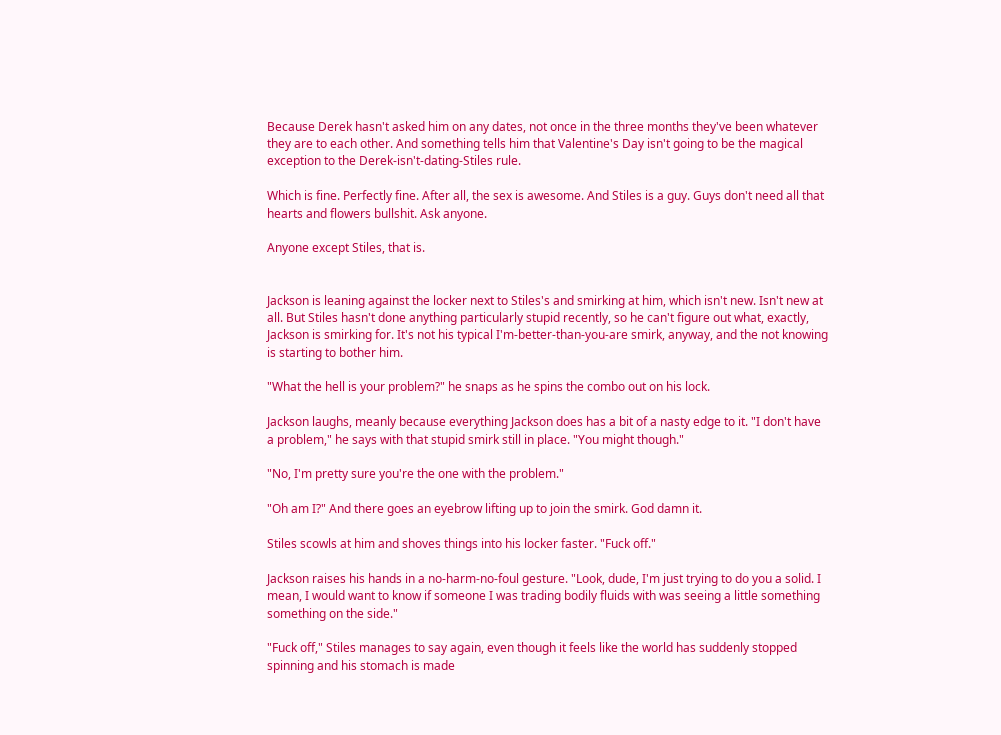Because Derek hasn't asked him on any dates, not once in the three months they've been whatever they are to each other. And something tells him that Valentine's Day isn't going to be the magical exception to the Derek-isn't-dating-Stiles rule.

Which is fine. Perfectly fine. After all, the sex is awesome. And Stiles is a guy. Guys don't need all that hearts and flowers bullshit. Ask anyone.

Anyone except Stiles, that is.


Jackson is leaning against the locker next to Stiles's and smirking at him, which isn't new. Isn't new at all. But Stiles hasn't done anything particularly stupid recently, so he can't figure out what, exactly, Jackson is smirking for. It's not his typical I'm-better-than-you-are smirk, anyway, and the not knowing is starting to bother him.

"What the hell is your problem?" he snaps as he spins the combo out on his lock.

Jackson laughs, meanly because everything Jackson does has a bit of a nasty edge to it. "I don't have a problem," he says with that stupid smirk still in place. "You might though."

"No, I'm pretty sure you're the one with the problem."

"Oh am I?" And there goes an eyebrow lifting up to join the smirk. God damn it.

Stiles scowls at him and shoves things into his locker faster. "Fuck off."

Jackson raises his hands in a no-harm-no-foul gesture. "Look, dude, I'm just trying to do you a solid. I mean, I would want to know if someone I was trading bodily fluids with was seeing a little something something on the side."

"Fuck off," Stiles manages to say again, even though it feels like the world has suddenly stopped spinning and his stomach is made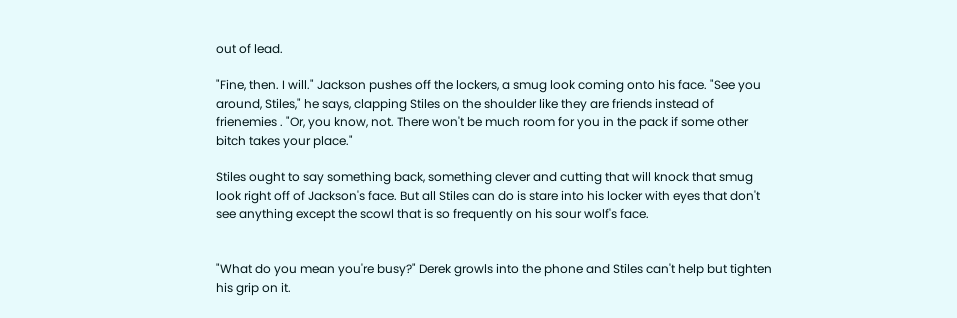out of lead.

"Fine, then. I will." Jackson pushes off the lockers, a smug look coming onto his face. "See you around, Stiles," he says, clapping Stiles on the shoulder like they are friends instead of frienemies . "Or, you know, not. There won't be much room for you in the pack if some other bitch takes your place."

Stiles ought to say something back, something clever and cutting that will knock that smug look right off of Jackson's face. But all Stiles can do is stare into his locker with eyes that don't see anything except the scowl that is so frequently on his sour wolf's face.


"What do you mean you're busy?" Derek growls into the phone and Stiles can't help but tighten his grip on it.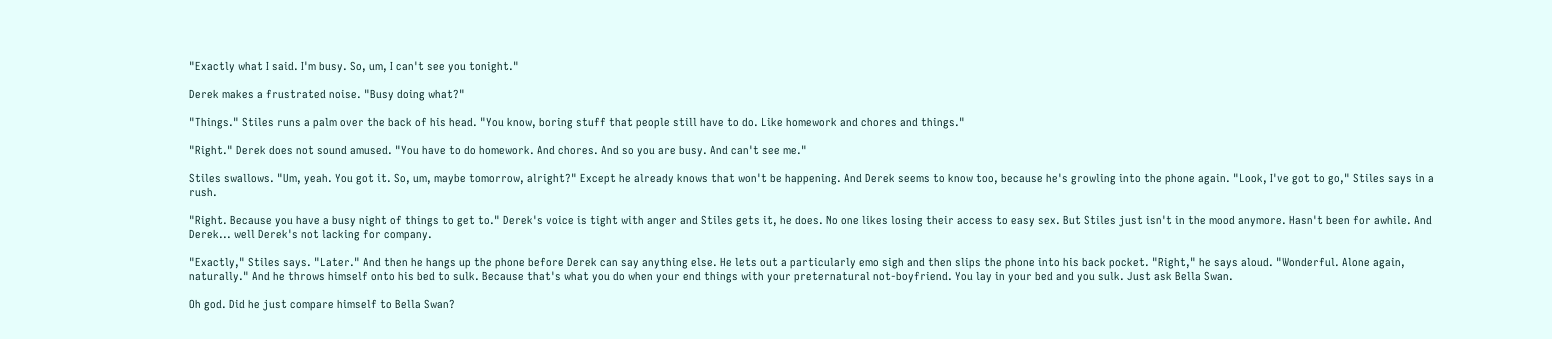"Exactly what I said. I'm busy. So, um, I can't see you tonight."

Derek makes a frustrated noise. "Busy doing what?"

"Things." Stiles runs a palm over the back of his head. "You know, boring stuff that people still have to do. Like homework and chores and things."

"Right." Derek does not sound amused. "You have to do homework. And chores. And so you are busy. And can't see me."

Stiles swallows. "Um, yeah. You got it. So, um, maybe tomorrow, alright?" Except he already knows that won't be happening. And Derek seems to know too, because he's growling into the phone again. "Look, I've got to go," Stiles says in a rush.

"Right. Because you have a busy night of things to get to." Derek's voice is tight with anger and Stiles gets it, he does. No one likes losing their access to easy sex. But Stiles just isn't in the mood anymore. Hasn't been for awhile. And Derek... well Derek's not lacking for company.

"Exactly," Stiles says. "Later." And then he hangs up the phone before Derek can say anything else. He lets out a particularly emo sigh and then slips the phone into his back pocket. "Right," he says aloud. "Wonderful. Alone again, naturally." And he throws himself onto his bed to sulk. Because that's what you do when your end things with your preternatural not-boyfriend. You lay in your bed and you sulk. Just ask Bella Swan.

Oh god. Did he just compare himself to Bella Swan?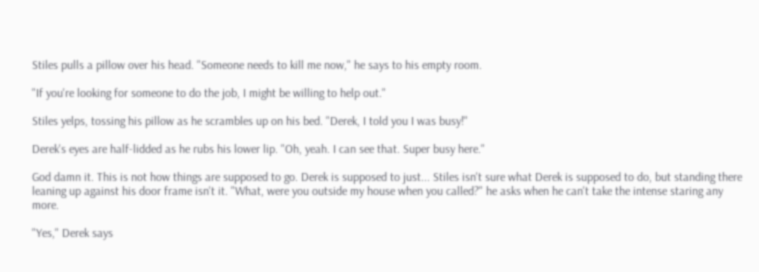Stiles pulls a pillow over his head. "Someone needs to kill me now," he says to his empty room.

"If you're looking for someone to do the job, I might be willing to help out."

Stiles yelps, tossing his pillow as he scrambles up on his bed. "Derek, I told you I was busy!"

Derek's eyes are half-lidded as he rubs his lower lip. "Oh, yeah. I can see that. Super busy here."

God damn it. This is not how things are supposed to go. Derek is supposed to just... Stiles isn't sure what Derek is supposed to do, but standing there leaning up against his door frame isn't it. "What, were you outside my house when you called?" he asks when he can't take the intense staring any more.

"Yes," Derek says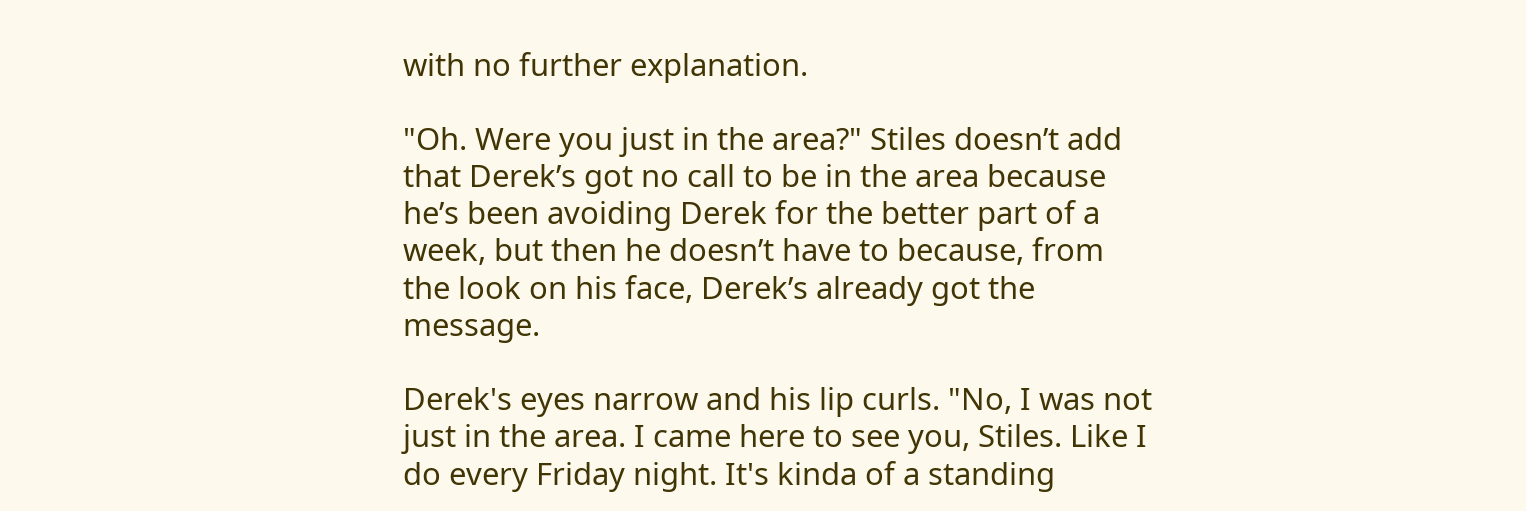with no further explanation.

"Oh. Were you just in the area?" Stiles doesn’t add that Derek’s got no call to be in the area because he’s been avoiding Derek for the better part of a week, but then he doesn’t have to because, from the look on his face, Derek’s already got the message.

Derek's eyes narrow and his lip curls. "No, I was not just in the area. I came here to see you, Stiles. Like I do every Friday night. It's kinda of a standing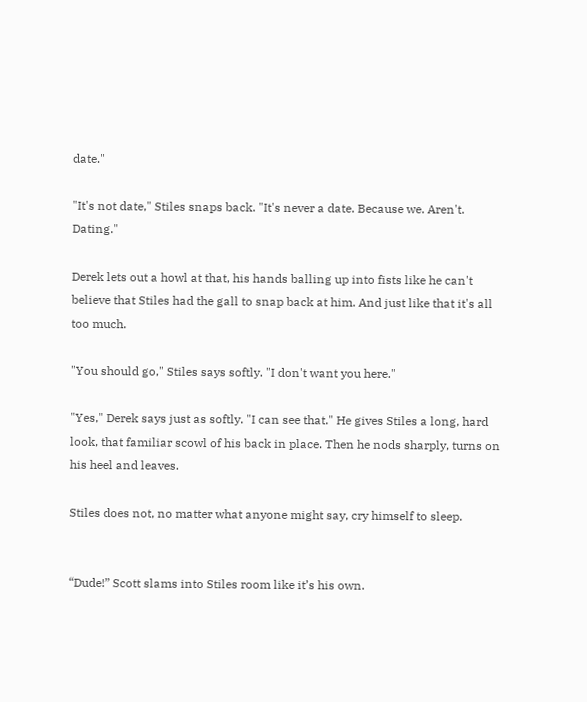date."

"It's not date," Stiles snaps back. "It's never a date. Because we. Aren't. Dating."

Derek lets out a howl at that, his hands balling up into fists like he can't believe that Stiles had the gall to snap back at him. And just like that it's all too much.

"You should go," Stiles says softly. "I don't want you here."

"Yes," Derek says just as softly. "I can see that." He gives Stiles a long, hard look, that familiar scowl of his back in place. Then he nods sharply, turns on his heel and leaves.

Stiles does not, no matter what anyone might say, cry himself to sleep.


“Dude!” Scott slams into Stiles room like it’s his own.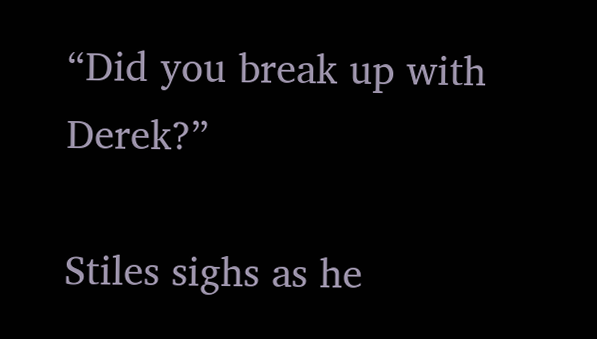“Did you break up with Derek?”

Stiles sighs as he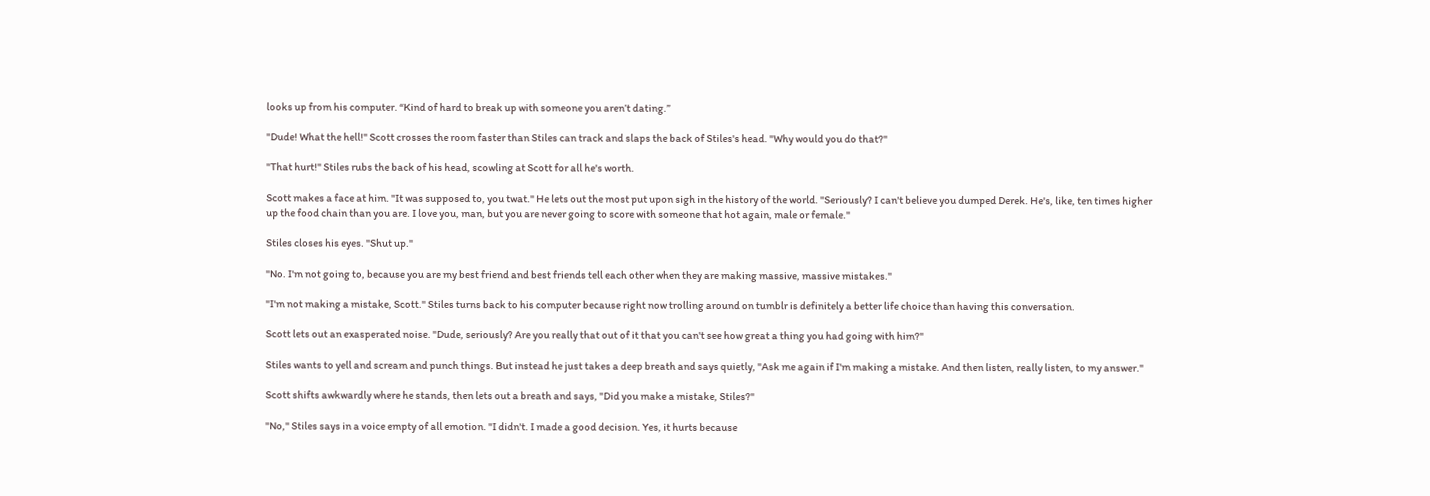looks up from his computer. “Kind of hard to break up with someone you aren’t dating.”

"Dude! What the hell!" Scott crosses the room faster than Stiles can track and slaps the back of Stiles's head. "Why would you do that?"

"That hurt!" Stiles rubs the back of his head, scowling at Scott for all he's worth.

Scott makes a face at him. "It was supposed to, you twat." He lets out the most put upon sigh in the history of the world. "Seriously? I can't believe you dumped Derek. He's, like, ten times higher up the food chain than you are. I love you, man, but you are never going to score with someone that hot again, male or female."

Stiles closes his eyes. "Shut up."

"No. I'm not going to, because you are my best friend and best friends tell each other when they are making massive, massive mistakes."

"I'm not making a mistake, Scott." Stiles turns back to his computer because right now trolling around on tumblr is definitely a better life choice than having this conversation.

Scott lets out an exasperated noise. "Dude, seriously? Are you really that out of it that you can't see how great a thing you had going with him?"

Stiles wants to yell and scream and punch things. But instead he just takes a deep breath and says quietly, "Ask me again if I'm making a mistake. And then listen, really listen, to my answer."

Scott shifts awkwardly where he stands, then lets out a breath and says, "Did you make a mistake, Stiles?"

"No," Stiles says in a voice empty of all emotion. "I didn't. I made a good decision. Yes, it hurts because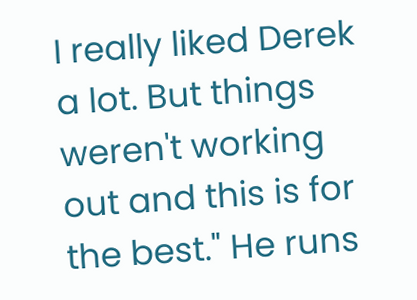I really liked Derek a lot. But things weren't working out and this is for the best." He runs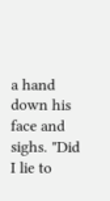a hand down his face and sighs. "Did I lie to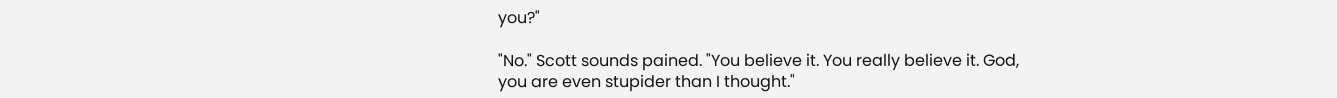you?"

"No." Scott sounds pained. "You believe it. You really believe it. God, you are even stupider than I thought."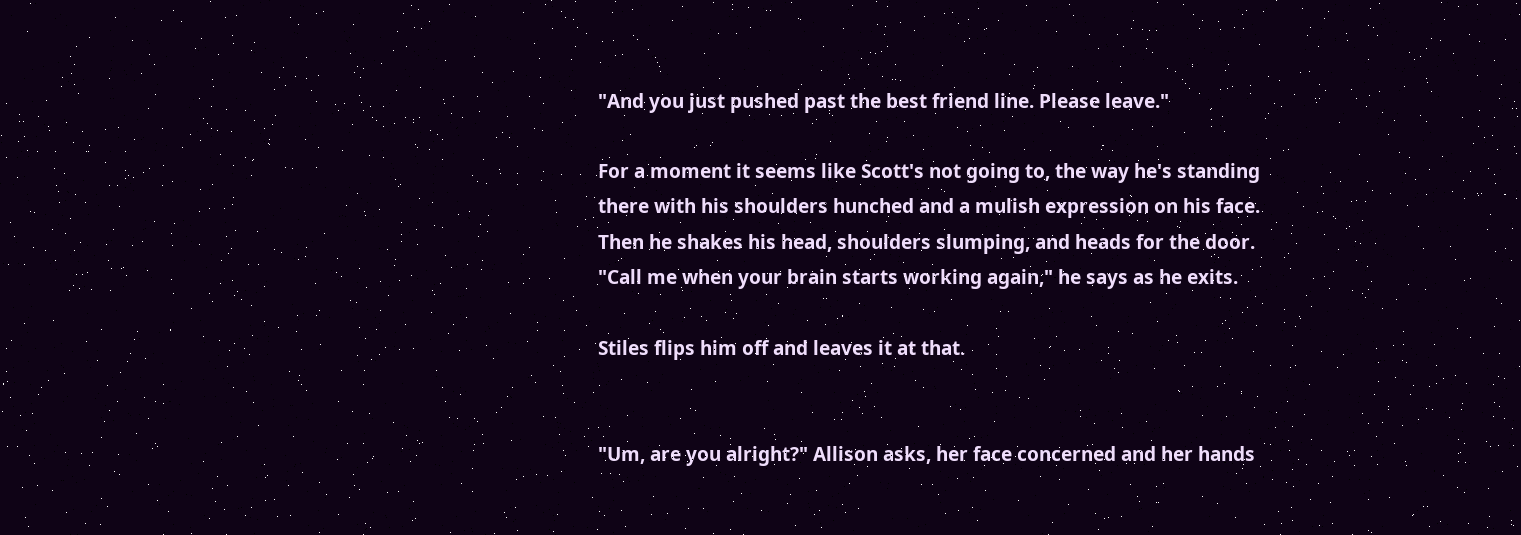"And you just pushed past the best friend line. Please leave."

For a moment it seems like Scott's not going to, the way he's standing there with his shoulders hunched and a mulish expression on his face. Then he shakes his head, shoulders slumping, and heads for the door. "Call me when your brain starts working again," he says as he exits.

Stiles flips him off and leaves it at that.


"Um, are you alright?" Allison asks, her face concerned and her hands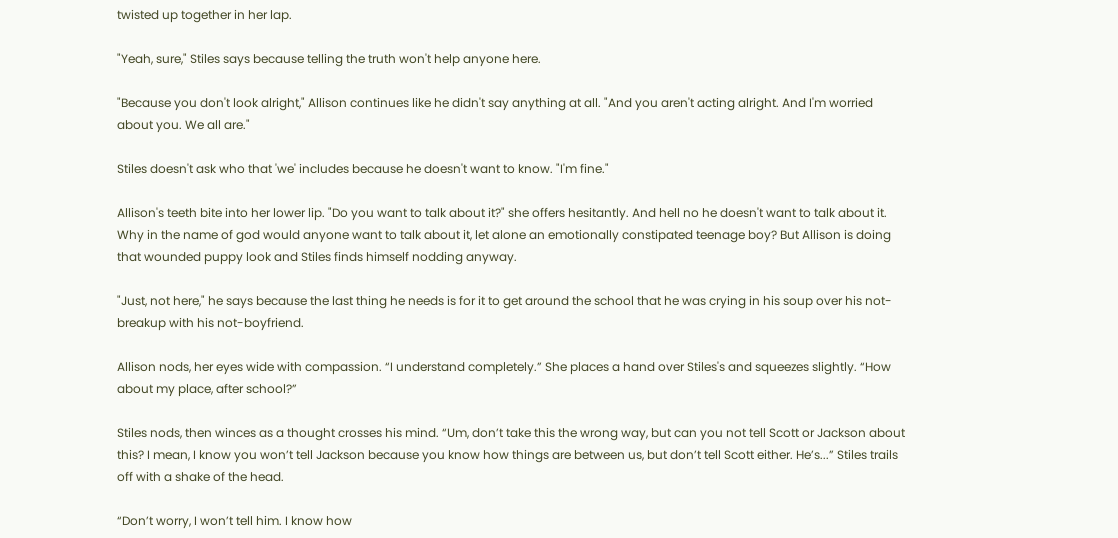twisted up together in her lap.

"Yeah, sure," Stiles says because telling the truth won't help anyone here.

"Because you don't look alright," Allison continues like he didn't say anything at all. "And you aren't acting alright. And I'm worried about you. We all are."

Stiles doesn't ask who that 'we' includes because he doesn't want to know. "I'm fine."

Allison's teeth bite into her lower lip. "Do you want to talk about it?" she offers hesitantly. And hell no he doesn't want to talk about it. Why in the name of god would anyone want to talk about it, let alone an emotionally constipated teenage boy? But Allison is doing that wounded puppy look and Stiles finds himself nodding anyway.

"Just, not here," he says because the last thing he needs is for it to get around the school that he was crying in his soup over his not-breakup with his not-boyfriend.

Allison nods, her eyes wide with compassion. “I understand completely.” She places a hand over Stiles's and squeezes slightly. “How about my place, after school?”

Stiles nods, then winces as a thought crosses his mind. “Um, don’t take this the wrong way, but can you not tell Scott or Jackson about this? I mean, I know you won’t tell Jackson because you know how things are between us, but don’t tell Scott either. He’s...” Stiles trails off with a shake of the head.

“Don’t worry, I won’t tell him. I know how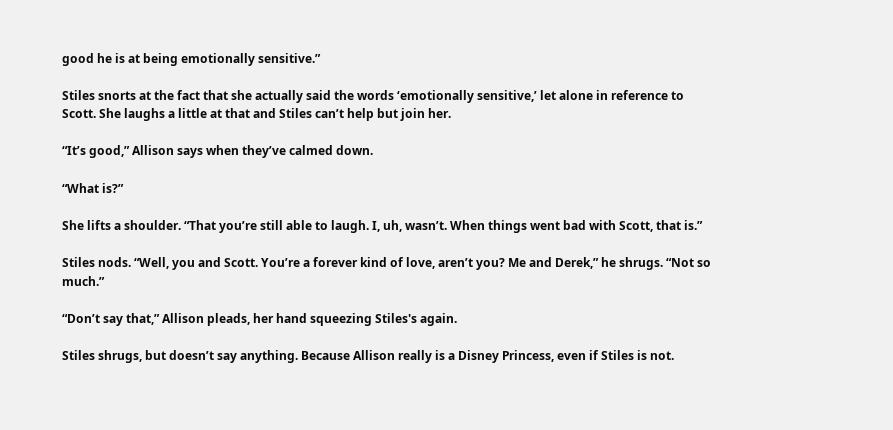good he is at being emotionally sensitive.”

Stiles snorts at the fact that she actually said the words ‘emotionally sensitive,’ let alone in reference to Scott. She laughs a little at that and Stiles can’t help but join her.

“It’s good,” Allison says when they’ve calmed down.

“What is?”

She lifts a shoulder. “That you’re still able to laugh. I, uh, wasn’t. When things went bad with Scott, that is.”

Stiles nods. “Well, you and Scott. You’re a forever kind of love, aren’t you? Me and Derek,” he shrugs. “Not so much.”

“Don’t say that,” Allison pleads, her hand squeezing Stiles's again.

Stiles shrugs, but doesn’t say anything. Because Allison really is a Disney Princess, even if Stiles is not.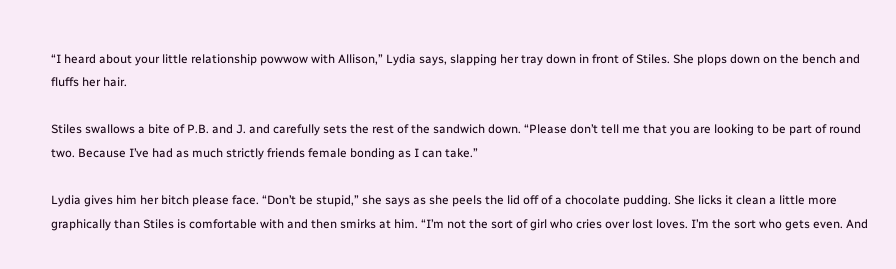“I heard about your little relationship powwow with Allison,” Lydia says, slapping her tray down in front of Stiles. She plops down on the bench and fluffs her hair.

Stiles swallows a bite of P.B. and J. and carefully sets the rest of the sandwich down. “Please don’t tell me that you are looking to be part of round two. Because I’ve had as much strictly friends female bonding as I can take.”

Lydia gives him her bitch please face. “Don’t be stupid,” she says as she peels the lid off of a chocolate pudding. She licks it clean a little more graphically than Stiles is comfortable with and then smirks at him. “I’m not the sort of girl who cries over lost loves. I’m the sort who gets even. And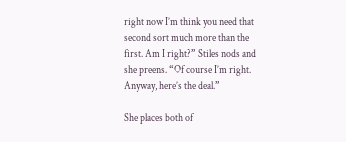right now I’m think you need that second sort much more than the first. Am I right?” Stiles nods and she preens. “Of course I’m right. Anyway, here’s the deal.”

She places both of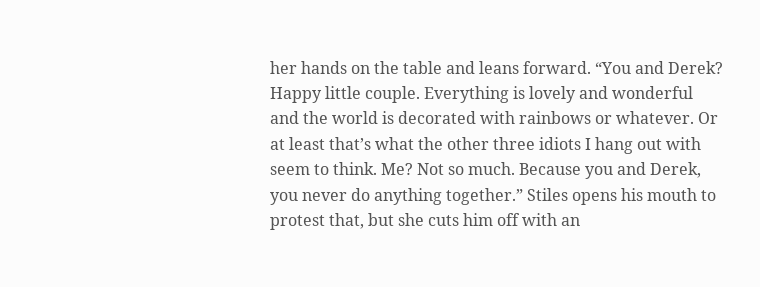her hands on the table and leans forward. “You and Derek? Happy little couple. Everything is lovely and wonderful and the world is decorated with rainbows or whatever. Or at least that’s what the other three idiots I hang out with seem to think. Me? Not so much. Because you and Derek, you never do anything together.” Stiles opens his mouth to protest that, but she cuts him off with an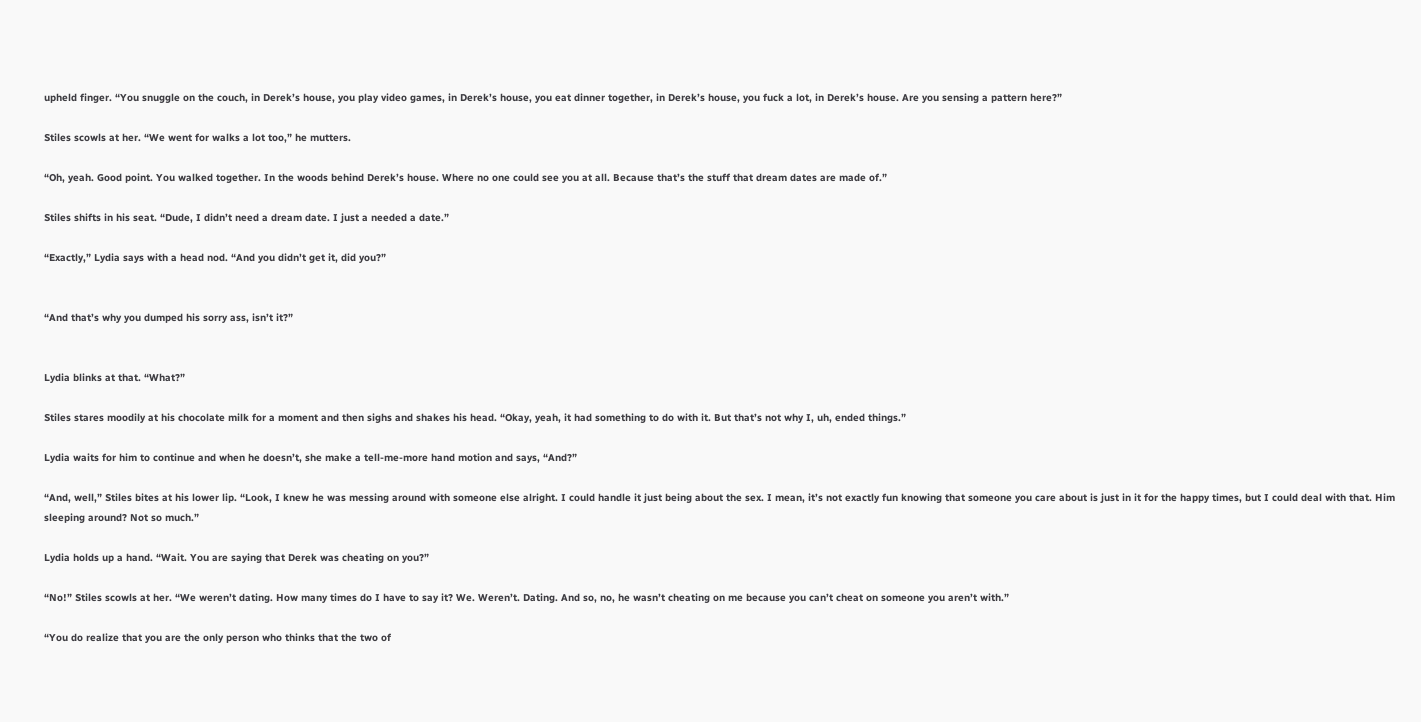upheld finger. “You snuggle on the couch, in Derek’s house, you play video games, in Derek’s house, you eat dinner together, in Derek’s house, you fuck a lot, in Derek’s house. Are you sensing a pattern here?”

Stiles scowls at her. “We went for walks a lot too,” he mutters.

“Oh, yeah. Good point. You walked together. In the woods behind Derek’s house. Where no one could see you at all. Because that’s the stuff that dream dates are made of.”

Stiles shifts in his seat. “Dude, I didn’t need a dream date. I just a needed a date.”

“Exactly,” Lydia says with a head nod. “And you didn’t get it, did you?”


“And that’s why you dumped his sorry ass, isn’t it?”


Lydia blinks at that. “What?”

Stiles stares moodily at his chocolate milk for a moment and then sighs and shakes his head. “Okay, yeah, it had something to do with it. But that’s not why I, uh, ended things.”

Lydia waits for him to continue and when he doesn’t, she make a tell-me-more hand motion and says, “And?”

“And, well,” Stiles bites at his lower lip. “Look, I knew he was messing around with someone else alright. I could handle it just being about the sex. I mean, it’s not exactly fun knowing that someone you care about is just in it for the happy times, but I could deal with that. Him sleeping around? Not so much.”

Lydia holds up a hand. “Wait. You are saying that Derek was cheating on you?”

“No!” Stiles scowls at her. “We weren’t dating. How many times do I have to say it? We. Weren’t. Dating. And so, no, he wasn’t cheating on me because you can’t cheat on someone you aren’t with.”

“You do realize that you are the only person who thinks that the two of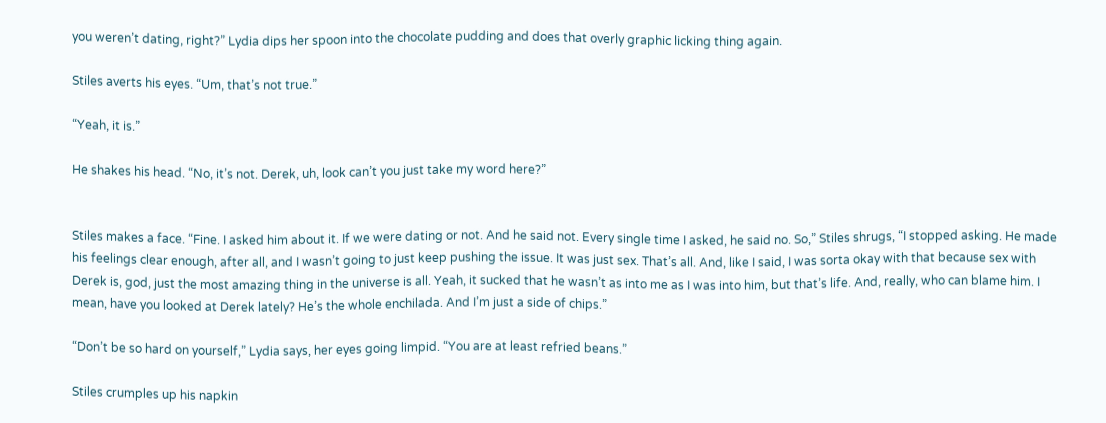you weren’t dating, right?” Lydia dips her spoon into the chocolate pudding and does that overly graphic licking thing again.

Stiles averts his eyes. “Um, that’s not true.”

“Yeah, it is.”

He shakes his head. “No, it’s not. Derek, uh, look can’t you just take my word here?”


Stiles makes a face. “Fine. I asked him about it. If we were dating or not. And he said not. Every single time I asked, he said no. So,” Stiles shrugs, “I stopped asking. He made his feelings clear enough, after all, and I wasn’t going to just keep pushing the issue. It was just sex. That’s all. And, like I said, I was sorta okay with that because sex with Derek is, god, just the most amazing thing in the universe is all. Yeah, it sucked that he wasn’t as into me as I was into him, but that’s life. And, really, who can blame him. I mean, have you looked at Derek lately? He’s the whole enchilada. And I’m just a side of chips.”

“Don’t be so hard on yourself,” Lydia says, her eyes going limpid. “You are at least refried beans.”

Stiles crumples up his napkin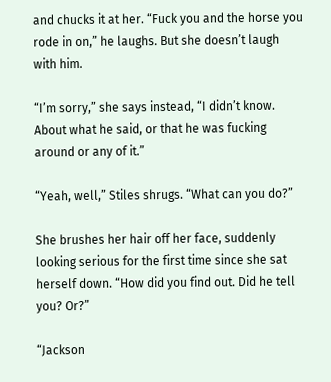and chucks it at her. “Fuck you and the horse you rode in on,” he laughs. But she doesn’t laugh with him.

“I’m sorry,” she says instead, “I didn’t know. About what he said, or that he was fucking around or any of it.”

“Yeah, well,” Stiles shrugs. “What can you do?”

She brushes her hair off her face, suddenly looking serious for the first time since she sat herself down. “How did you find out. Did he tell you? Or?”

“Jackson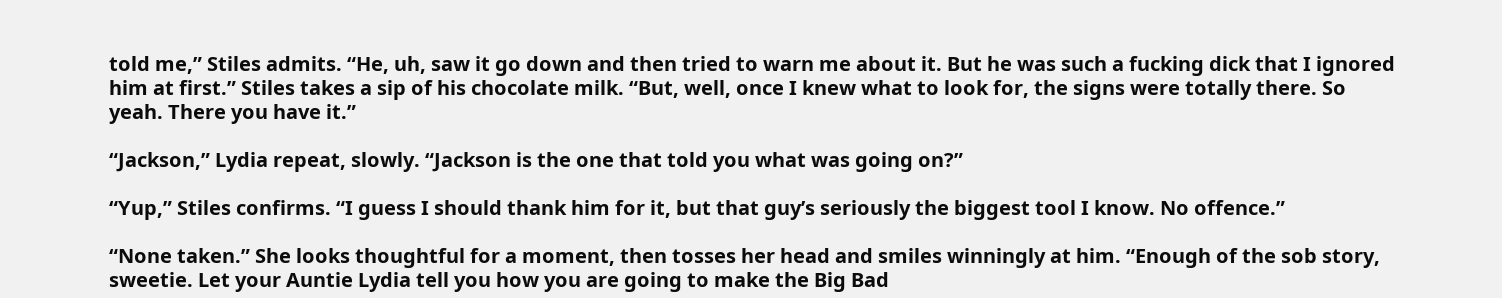told me,” Stiles admits. “He, uh, saw it go down and then tried to warn me about it. But he was such a fucking dick that I ignored him at first.” Stiles takes a sip of his chocolate milk. “But, well, once I knew what to look for, the signs were totally there. So yeah. There you have it.”

“Jackson,” Lydia repeat, slowly. “Jackson is the one that told you what was going on?”

“Yup,” Stiles confirms. “I guess I should thank him for it, but that guy’s seriously the biggest tool I know. No offence.”

“None taken.” She looks thoughtful for a moment, then tosses her head and smiles winningly at him. “Enough of the sob story, sweetie. Let your Auntie Lydia tell you how you are going to make the Big Bad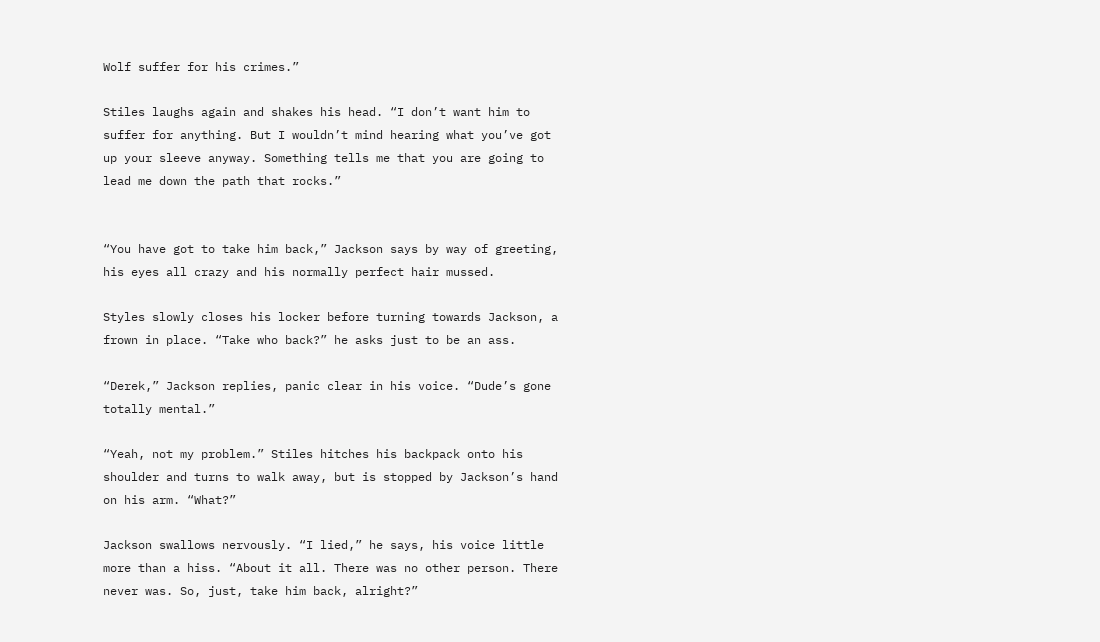Wolf suffer for his crimes.”

Stiles laughs again and shakes his head. “I don’t want him to suffer for anything. But I wouldn’t mind hearing what you’ve got up your sleeve anyway. Something tells me that you are going to lead me down the path that rocks.”


“You have got to take him back,” Jackson says by way of greeting, his eyes all crazy and his normally perfect hair mussed.

Styles slowly closes his locker before turning towards Jackson, a frown in place. “Take who back?” he asks just to be an ass.

“Derek,” Jackson replies, panic clear in his voice. “Dude’s gone totally mental.”

“Yeah, not my problem.” Stiles hitches his backpack onto his shoulder and turns to walk away, but is stopped by Jackson’s hand on his arm. “What?”

Jackson swallows nervously. “I lied,” he says, his voice little more than a hiss. “About it all. There was no other person. There never was. So, just, take him back, alright?”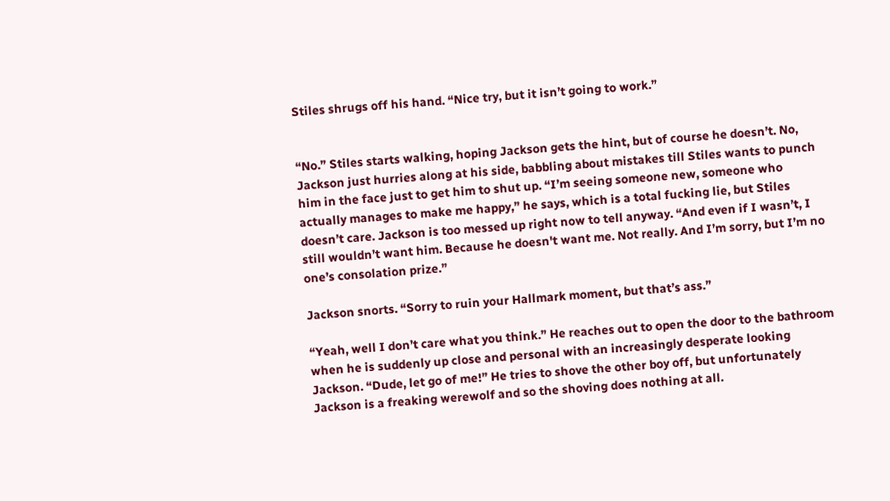Stiles shrugs off his hand. “Nice try, but it isn’t going to work.”


“No.” Stiles starts walking, hoping Jackson gets the hint, but of course he doesn’t. No, Jackson just hurries along at his side, babbling about mistakes till Stiles wants to punch him in the face just to get him to shut up. “I’m seeing someone new, someone who actually manages to make me happy,” he says, which is a total fucking lie, but Stiles doesn’t care. Jackson is too messed up right now to tell anyway. “And even if I wasn’t, I still wouldn’t want him. Because he doesn't want me. Not really. And I’m sorry, but I’m no one’s consolation prize.”

Jackson snorts. “Sorry to ruin your Hallmark moment, but that’s ass.”

“Yeah, well I don’t care what you think.” He reaches out to open the door to the bathroom when he is suddenly up close and personal with an increasingly desperate looking Jackson. “Dude, let go of me!” He tries to shove the other boy off, but unfortunately Jackson is a freaking werewolf and so the shoving does nothing at all.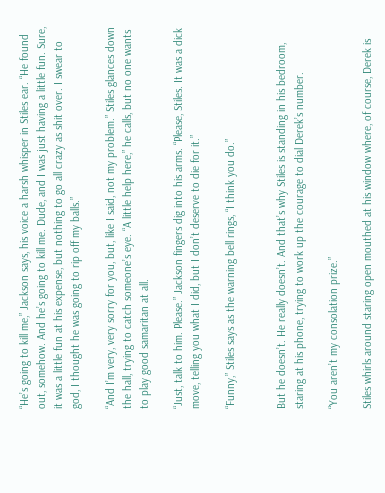“He’s going to kill me,” Jackson says, his voice a harsh whisper in Stiles ear. “He found out, somehow. And he’s going to kill me. Dude, and I was just having a little fun. Sure, it was a little fun at his expense, but nothing to go all crazy as shit over. I swear to god, I thought he was going to rip off my balls.”

“And I’m very, very sorry for you, but, like I said, not my problem.” Stiles glances down the hall, trying to catch someone’s eye. “A little help here,” he calls, but no one wants to play good samaritan at all.

“Just, talk to him. Please.” Jackson fingers dig into his arms. “Please, Stiles. It was a dick move, telling you what I did, but I don’t deserve to die for it.”

“Funny,” Stiles says as the warning bell rings, “I think you do.”


But he doesn’t. He really doesn’t. And that’s why Stiles is standing in his bedroom, staring at his phone, trying to work up the courage to dial Derek’s number.

“You aren’t my consolation prize.”

Stiles whirls around staring open mouthed at his window where, of course, Derek is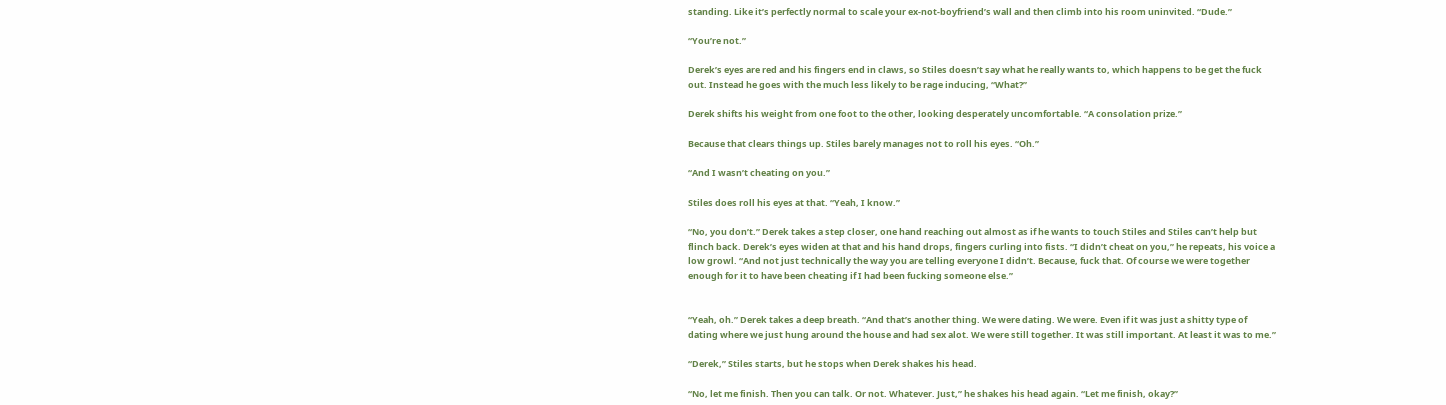standing. Like it’s perfectly normal to scale your ex-not-boyfriend’s wall and then climb into his room uninvited. “Dude.”

“You’re not.”

Derek’s eyes are red and his fingers end in claws, so Stiles doesn’t say what he really wants to, which happens to be get the fuck out. Instead he goes with the much less likely to be rage inducing, “What?”

Derek shifts his weight from one foot to the other, looking desperately uncomfortable. “A consolation prize.”

Because that clears things up. Stiles barely manages not to roll his eyes. “Oh.”

“And I wasn’t cheating on you.”

Stiles does roll his eyes at that. “Yeah, I know.”

“No, you don’t.” Derek takes a step closer, one hand reaching out almost as if he wants to touch Stiles and Stiles can’t help but flinch back. Derek’s eyes widen at that and his hand drops, fingers curling into fists. “I didn’t cheat on you,” he repeats, his voice a low growl. “And not just technically the way you are telling everyone I didn’t. Because, fuck that. Of course we were together enough for it to have been cheating if I had been fucking someone else.”


“Yeah, oh.” Derek takes a deep breath. “And that’s another thing. We were dating. We were. Even if it was just a shitty type of dating where we just hung around the house and had sex alot. We were still together. It was still important. At least it was to me.”

“Derek,” Stiles starts, but he stops when Derek shakes his head.

“No, let me finish. Then you can talk. Or not. Whatever. Just,” he shakes his head again. “Let me finish, okay?”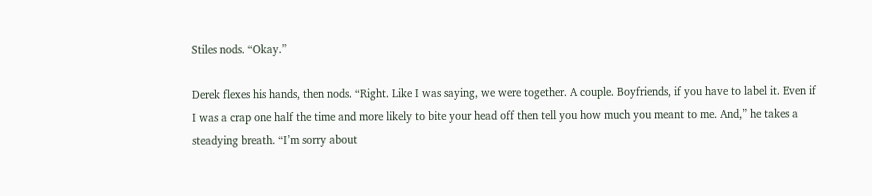Stiles nods. “Okay.”

Derek flexes his hands, then nods. “Right. Like I was saying, we were together. A couple. Boyfriends, if you have to label it. Even if I was a crap one half the time and more likely to bite your head off then tell you how much you meant to me. And,” he takes a steadying breath. “I’m sorry about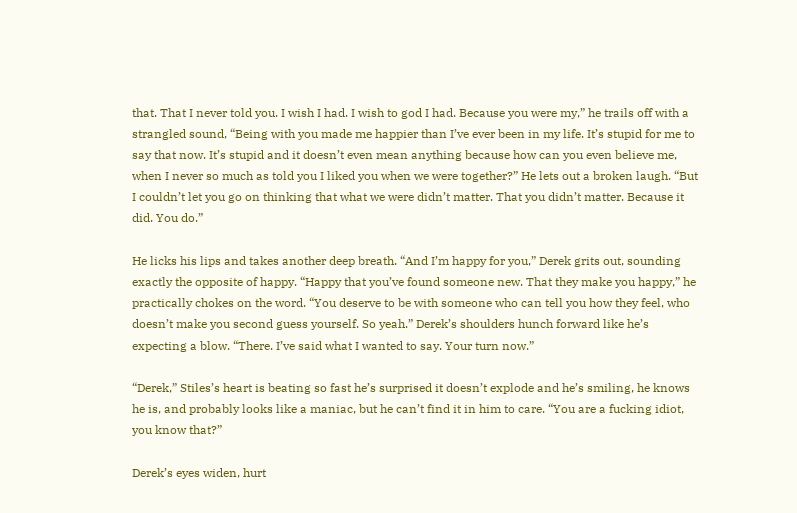that. That I never told you. I wish I had. I wish to god I had. Because you were my,” he trails off with a strangled sound, “Being with you made me happier than I’ve ever been in my life. It’s stupid for me to say that now. It’s stupid and it doesn’t even mean anything because how can you even believe me, when I never so much as told you I liked you when we were together?” He lets out a broken laugh. “But I couldn’t let you go on thinking that what we were didn’t matter. That you didn’t matter. Because it did. You do.”

He licks his lips and takes another deep breath. “And I’m happy for you,” Derek grits out, sounding exactly the opposite of happy. “Happy that you’ve found someone new. That they make you happy,” he practically chokes on the word. “You deserve to be with someone who can tell you how they feel, who doesn’t make you second guess yourself. So yeah.” Derek’s shoulders hunch forward like he’s expecting a blow. “There. I’ve said what I wanted to say. Your turn now.”

“Derek,” Stiles’s heart is beating so fast he’s surprised it doesn’t explode and he’s smiling, he knows he is, and probably looks like a maniac, but he can’t find it in him to care. “You are a fucking idiot, you know that?”

Derek’s eyes widen, hurt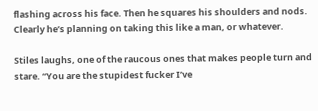flashing across his face. Then he squares his shoulders and nods. Clearly he’s planning on taking this like a man, or whatever.

Stiles laughs, one of the raucous ones that makes people turn and stare. “You are the stupidest fucker I’ve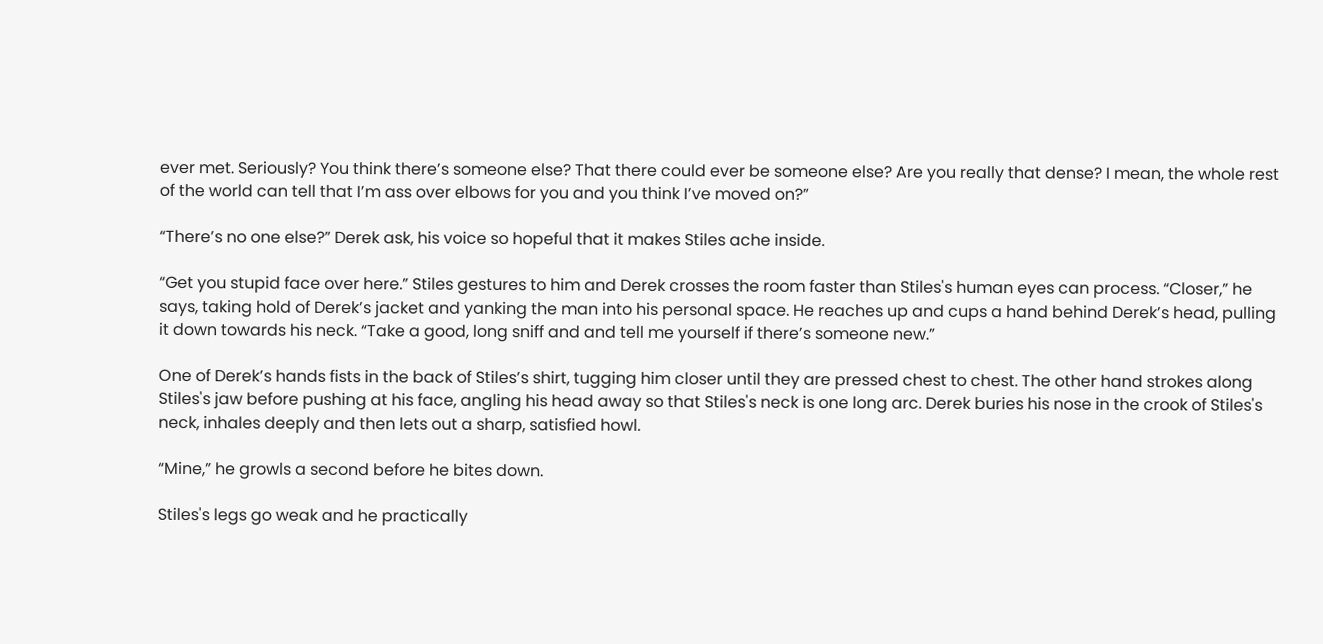ever met. Seriously? You think there’s someone else? That there could ever be someone else? Are you really that dense? I mean, the whole rest of the world can tell that I’m ass over elbows for you and you think I’ve moved on?”

“There’s no one else?” Derek ask, his voice so hopeful that it makes Stiles ache inside.

“Get you stupid face over here.” Stiles gestures to him and Derek crosses the room faster than Stiles's human eyes can process. “Closer,” he says, taking hold of Derek’s jacket and yanking the man into his personal space. He reaches up and cups a hand behind Derek’s head, pulling it down towards his neck. “Take a good, long sniff and and tell me yourself if there’s someone new.”

One of Derek’s hands fists in the back of Stiles’s shirt, tugging him closer until they are pressed chest to chest. The other hand strokes along Stiles's jaw before pushing at his face, angling his head away so that Stiles's neck is one long arc. Derek buries his nose in the crook of Stiles's neck, inhales deeply and then lets out a sharp, satisfied howl.

“Mine,” he growls a second before he bites down.

Stiles's legs go weak and he practically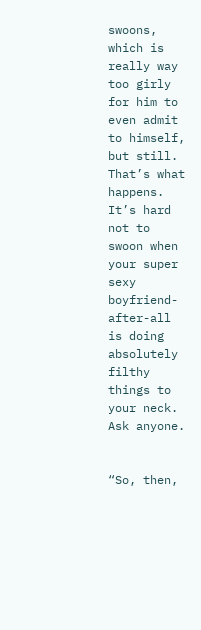swoons, which is really way too girly for him to even admit to himself, but still. That’s what happens. It’s hard not to swoon when your super sexy boyfriend-after-all is doing absolutely filthy things to your neck. Ask anyone.


“So, then,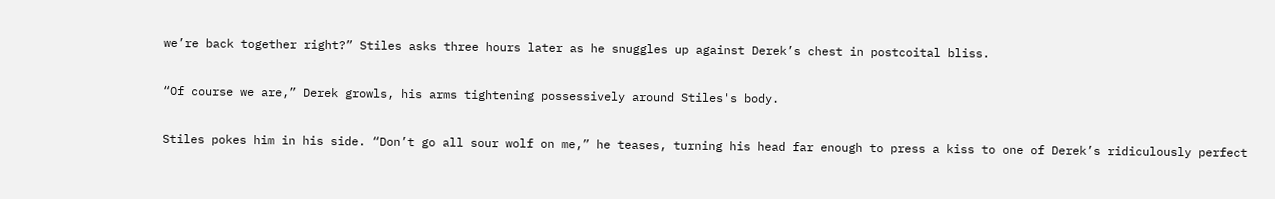we’re back together right?” Stiles asks three hours later as he snuggles up against Derek’s chest in postcoital bliss.

“Of course we are,” Derek growls, his arms tightening possessively around Stiles's body.

Stiles pokes him in his side. “Don’t go all sour wolf on me,” he teases, turning his head far enough to press a kiss to one of Derek’s ridiculously perfect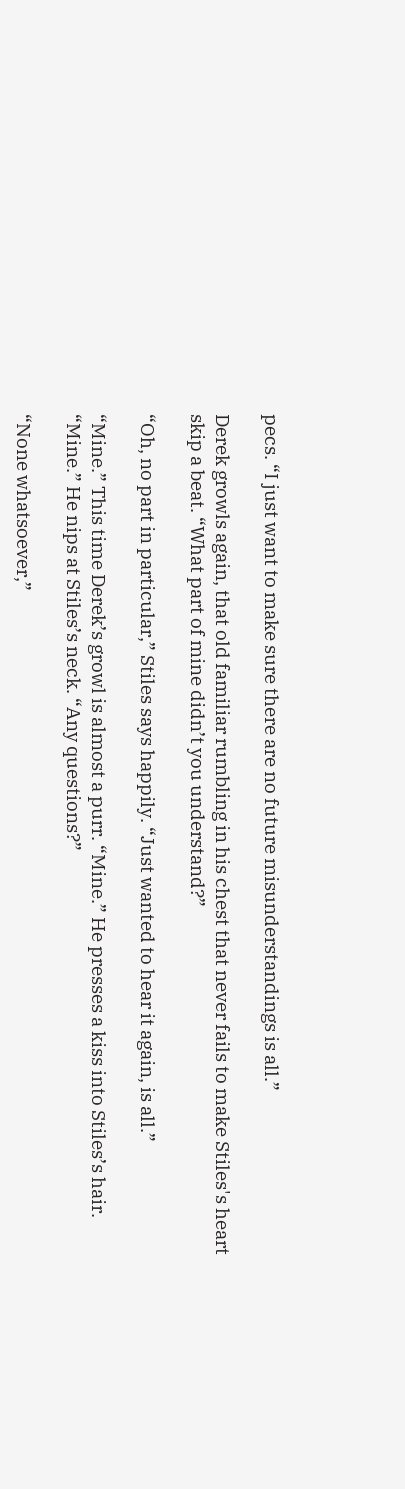pecs. “I just want to make sure there are no future misunderstandings is all.”

Derek growls again, that old familiar rumbling in his chest that never fails to make Stiles's heart skip a beat. “What part of mine didn’t you understand?”

“Oh, no part in particular,” Stiles says happily. “Just wanted to hear it again, is all.”

“Mine.” This time Derek’s growl is almost a purr. “Mine.” He presses a kiss into Stiles’s hair. “Mine.” He nips at Stiles’s neck. “Any questions?”

“None whatsoever,”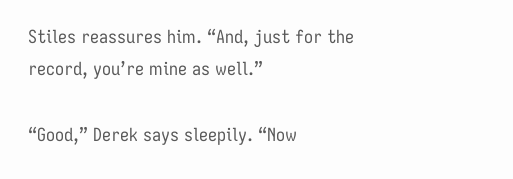Stiles reassures him. “And, just for the record, you’re mine as well.”

“Good,” Derek says sleepily. “Now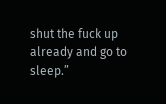shut the fuck up already and go to sleep.”